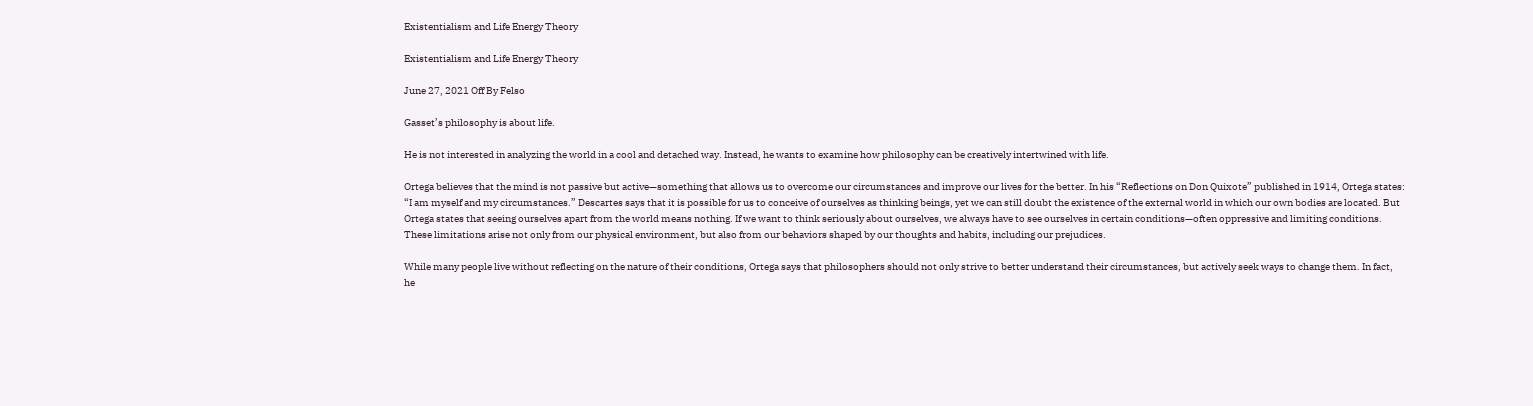Existentialism and Life Energy Theory

Existentialism and Life Energy Theory

June 27, 2021 Off By Felso

Gasset’s philosophy is about life.

He is not interested in analyzing the world in a cool and detached way. Instead, he wants to examine how philosophy can be creatively intertwined with life.

Ortega believes that the mind is not passive but active—something that allows us to overcome our circumstances and improve our lives for the better. In his “Reflections on Don Quixote” published in 1914, Ortega states: “I am myself and my circumstances.” Descartes says that it is possible for us to conceive of ourselves as thinking beings, yet we can still doubt the existence of the external world in which our own bodies are located. But Ortega states that seeing ourselves apart from the world means nothing. If we want to think seriously about ourselves, we always have to see ourselves in certain conditions—often oppressive and limiting conditions. These limitations arise not only from our physical environment, but also from our behaviors shaped by our thoughts and habits, including our prejudices.

While many people live without reflecting on the nature of their conditions, Ortega says that philosophers should not only strive to better understand their circumstances, but actively seek ways to change them. In fact, he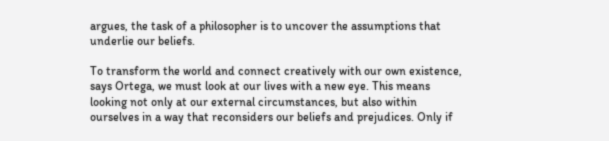argues, the task of a philosopher is to uncover the assumptions that underlie our beliefs.

To transform the world and connect creatively with our own existence, says Ortega, we must look at our lives with a new eye. This means looking not only at our external circumstances, but also within ourselves in a way that reconsiders our beliefs and prejudices. Only if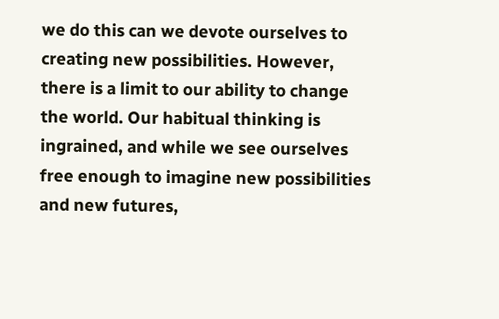we do this can we devote ourselves to creating new possibilities. However, there is a limit to our ability to change the world. Our habitual thinking is ingrained, and while we see ourselves free enough to imagine new possibilities and new futures,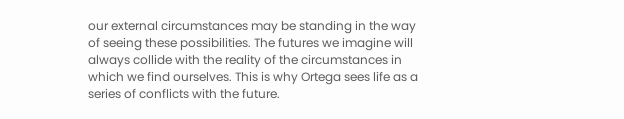our external circumstances may be standing in the way of seeing these possibilities. The futures we imagine will always collide with the reality of the circumstances in which we find ourselves. This is why Ortega sees life as a series of conflicts with the future.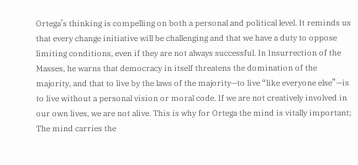Ortega’s thinking is compelling on both a personal and political level. It reminds us that every change initiative will be challenging and that we have a duty to oppose limiting conditions, even if they are not always successful. In Insurrection of the Masses, he warns that democracy in itself threatens the domination of the majority, and that to live by the laws of the majority—to live “like everyone else”—is to live without a personal vision or moral code. If we are not creatively involved in our own lives, we are not alive. This is why for Ortega the mind is vitally important; The mind carries the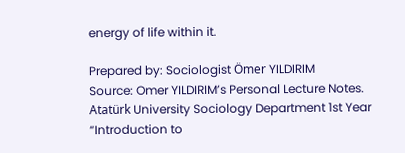energy of life within it.

Prepared by: Sociologist Ömer YILDIRIM
Source: Omer YILDIRIM’s Personal Lecture Notes. Atatürk University Sociology Department 1st Year “Introduction to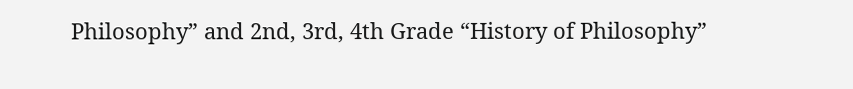Philosophy” and 2nd, 3rd, 4th Grade “History of Philosophy”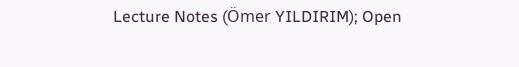Lecture Notes (Ömer YILDIRIM); Open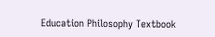Education Philosophy Textbook